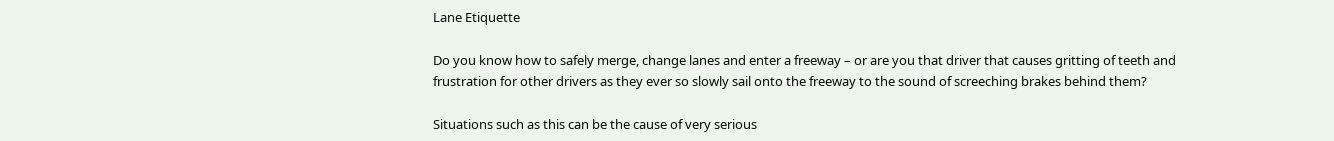Lane Etiquette

Do you know how to safely merge, change lanes and enter a freeway – or are you that driver that causes gritting of teeth and frustration for other drivers as they ever so slowly sail onto the freeway to the sound of screeching brakes behind them?

Situations such as this can be the cause of very serious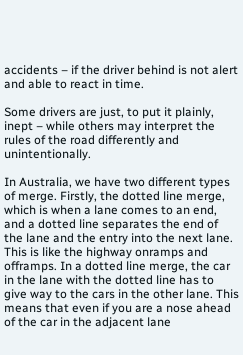accidents – if the driver behind is not alert and able to react in time.

Some drivers are just, to put it plainly, inept – while others may interpret the rules of the road differently and unintentionally.

In Australia, we have two different types of merge. Firstly, the dotted line merge, which is when a lane comes to an end, and a dotted line separates the end of the lane and the entry into the next lane. This is like the highway onramps and offramps. In a dotted line merge, the car in the lane with the dotted line has to give way to the cars in the other lane. This means that even if you are a nose ahead of the car in the adjacent lane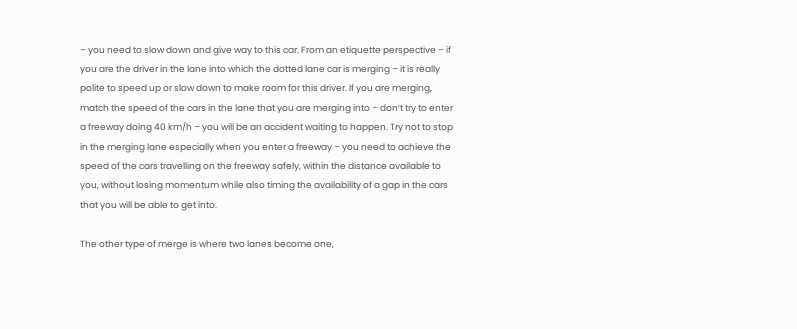– you need to slow down and give way to this car. From an etiquette perspective – if you are the driver in the lane into which the dotted lane car is merging – it is really polite to speed up or slow down to make room for this driver. If you are merging, match the speed of the cars in the lane that you are merging into – don’t try to enter a freeway doing 40 km/h – you will be an accident waiting to happen. Try not to stop in the merging lane especially when you enter a freeway – you need to achieve the speed of the cars travelling on the freeway safely, within the distance available to you, without losing momentum while also timing the availability of a gap in the cars that you will be able to get into.

The other type of merge is where two lanes become one,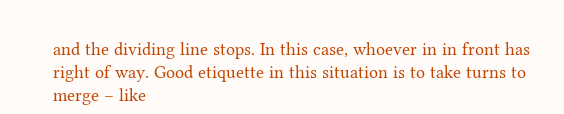and the dividing line stops. In this case, whoever in in front has right of way. Good etiquette in this situation is to take turns to merge – like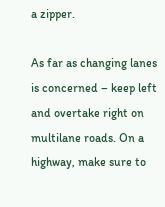a zipper.

As far as changing lanes is concerned – keep left and overtake right on multilane roads. On a highway, make sure to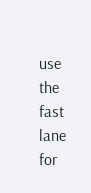use the fast lane for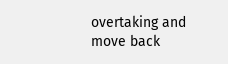overtaking and move back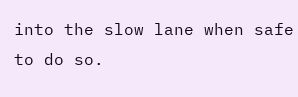into the slow lane when safe to do so.